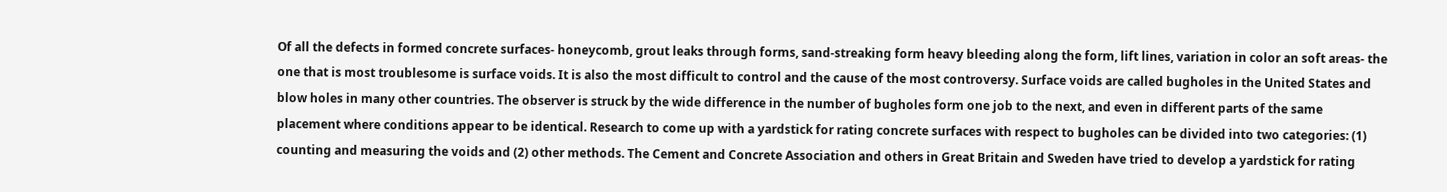Of all the defects in formed concrete surfaces- honeycomb, grout leaks through forms, sand-streaking form heavy bleeding along the form, lift lines, variation in color an soft areas- the one that is most troublesome is surface voids. It is also the most difficult to control and the cause of the most controversy. Surface voids are called bugholes in the United States and blow holes in many other countries. The observer is struck by the wide difference in the number of bugholes form one job to the next, and even in different parts of the same placement where conditions appear to be identical. Research to come up with a yardstick for rating concrete surfaces with respect to bugholes can be divided into two categories: (1) counting and measuring the voids and (2) other methods. The Cement and Concrete Association and others in Great Britain and Sweden have tried to develop a yardstick for rating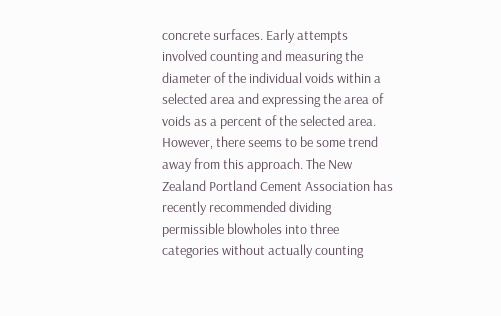concrete surfaces. Early attempts involved counting and measuring the diameter of the individual voids within a selected area and expressing the area of voids as a percent of the selected area. However, there seems to be some trend away from this approach. The New Zealand Portland Cement Association has recently recommended dividing permissible blowholes into three categories without actually counting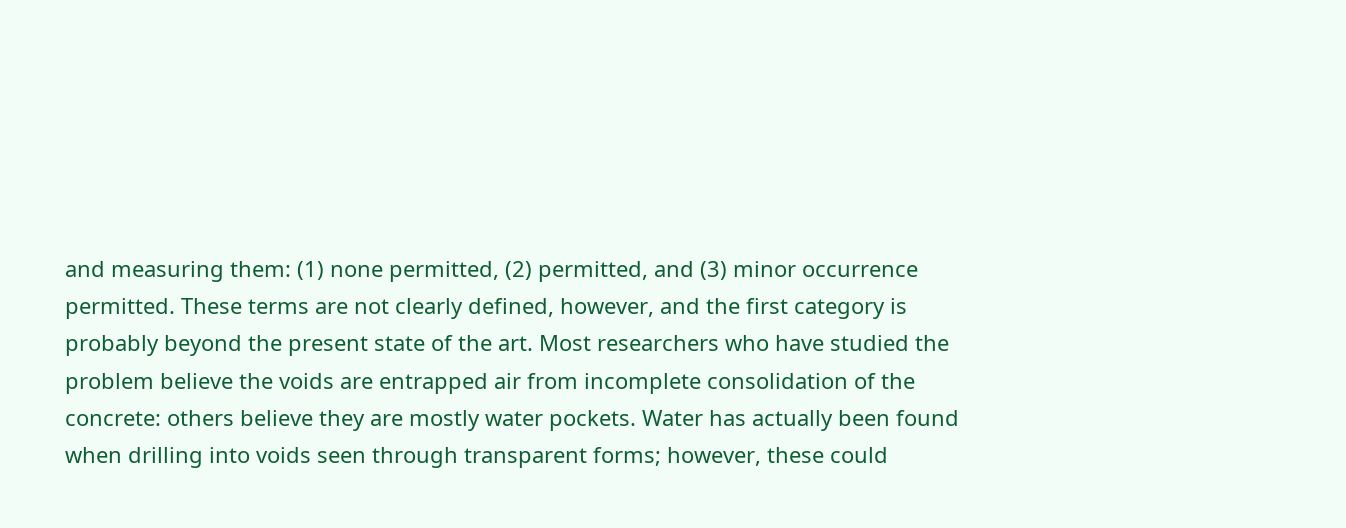and measuring them: (1) none permitted, (2) permitted, and (3) minor occurrence permitted. These terms are not clearly defined, however, and the first category is probably beyond the present state of the art. Most researchers who have studied the problem believe the voids are entrapped air from incomplete consolidation of the concrete: others believe they are mostly water pockets. Water has actually been found when drilling into voids seen through transparent forms; however, these could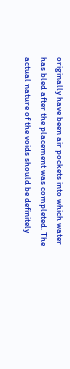originally have been air pockets into which water has bled after the placement was completed. The actual nature of the voids should be definitely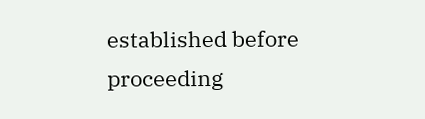established before proceeding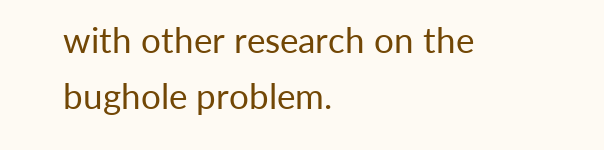with other research on the bughole problem.